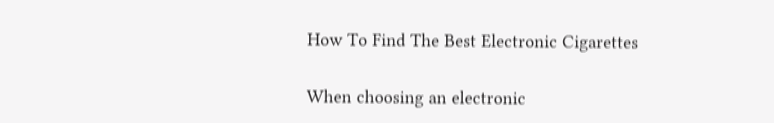How To Find The Best Electronic Cigarettes

When choosing an electronic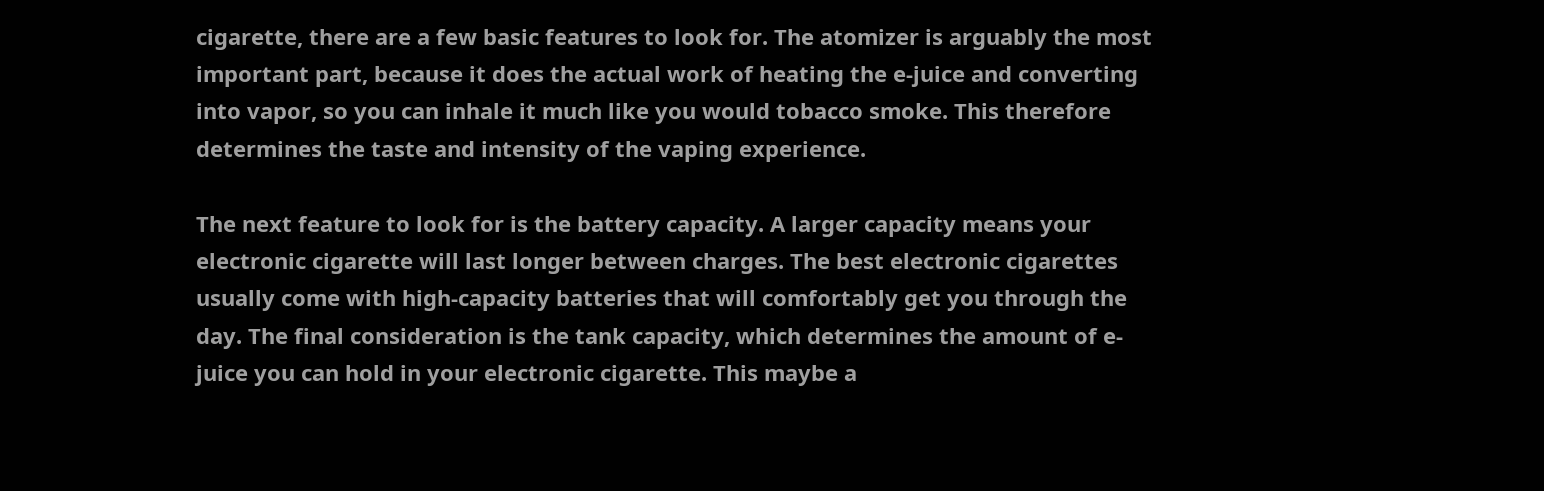cigarette, there are a few basic features to look for. The atomizer is arguably the most important part, because it does the actual work of heating the e-juice and converting into vapor, so you can inhale it much like you would tobacco smoke. This therefore determines the taste and intensity of the vaping experience.

The next feature to look for is the battery capacity. A larger capacity means your electronic cigarette will last longer between charges. The best electronic cigarettes usually come with high-capacity batteries that will comfortably get you through the day. The final consideration is the tank capacity, which determines the amount of e-juice you can hold in your electronic cigarette. This maybe a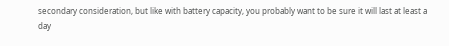secondary consideration, but like with battery capacity, you probably want to be sure it will last at least a day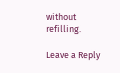without refilling.

Leave a Reply